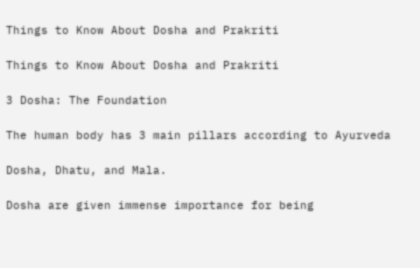Things to Know About Dosha and Prakriti

Things to Know About Dosha and Prakriti

3 Dosha: The Foundation

The human body has 3 main pillars according to Ayurveda

Dosha, Dhatu, and Mala.

Dosha are given immense importance for being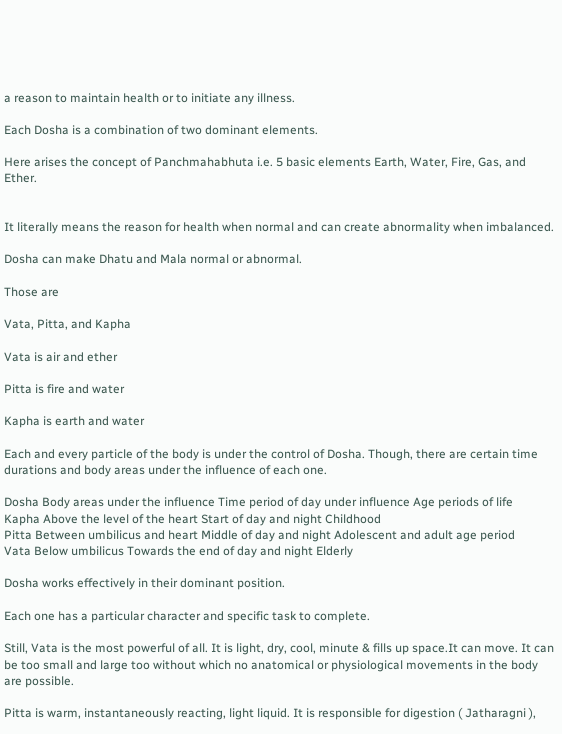a reason to maintain health or to initiate any illness.

Each Dosha is a combination of two dominant elements.

Here arises the concept of Panchmahabhuta i.e. 5 basic elements Earth, Water, Fire, Gas, and Ether.


It literally means the reason for health when normal and can create abnormality when imbalanced.

Dosha can make Dhatu and Mala normal or abnormal.

Those are

Vata, Pitta, and Kapha

Vata is air and ether

Pitta is fire and water

Kapha is earth and water

Each and every particle of the body is under the control of Dosha. Though, there are certain time durations and body areas under the influence of each one.

Dosha Body areas under the influence Time period of day under influence Age periods of life
Kapha Above the level of the heart Start of day and night Childhood
Pitta Between umbilicus and heart Middle of day and night Adolescent and adult age period
Vata Below umbilicus Towards the end of day and night Elderly

Dosha works effectively in their dominant position.

Each one has a particular character and specific task to complete.

Still, Vata is the most powerful of all. It is light, dry, cool, minute & fills up space.It can move. It can be too small and large too without which no anatomical or physiological movements in the body are possible.

Pitta is warm, instantaneously reacting, light liquid. It is responsible for digestion ( Jatharagni ),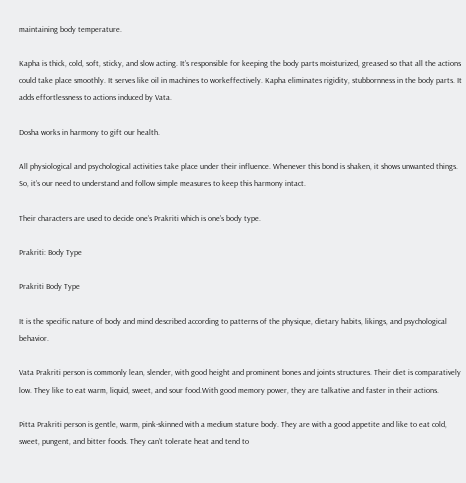maintaining body temperature.

Kapha is thick, cold, soft, sticky, and slow acting. It’s responsible for keeping the body parts moisturized, greased so that all the actions could take place smoothly. It serves like oil in machines to workeffectively. Kapha eliminates rigidity, stubbornness in the body parts. It adds effortlessness to actions induced by Vata.

Dosha works in harmony to gift our health.

All physiological and psychological activities take place under their influence. Whenever this bond is shaken, it shows unwanted things. So, it’s our need to understand and follow simple measures to keep this harmony intact.

Their characters are used to decide one’s Prakriti which is one’s body type.

Prakriti: Body Type

Prakriti Body Type

It is the specific nature of body and mind described according to patterns of the physique, dietary habits, likings, and psychological behavior.

Vata Prakriti person is commonly lean, slender, with good height and prominent bones and joints structures. Their diet is comparatively low. They like to eat warm, liquid, sweet, and sour food.With good memory power, they are talkative and faster in their actions.

Pitta Prakriti person is gentle, warm, pink-skinned with a medium stature body. They are with a good appetite and like to eat cold, sweet, pungent, and bitter foods. They can’t tolerate heat and tend to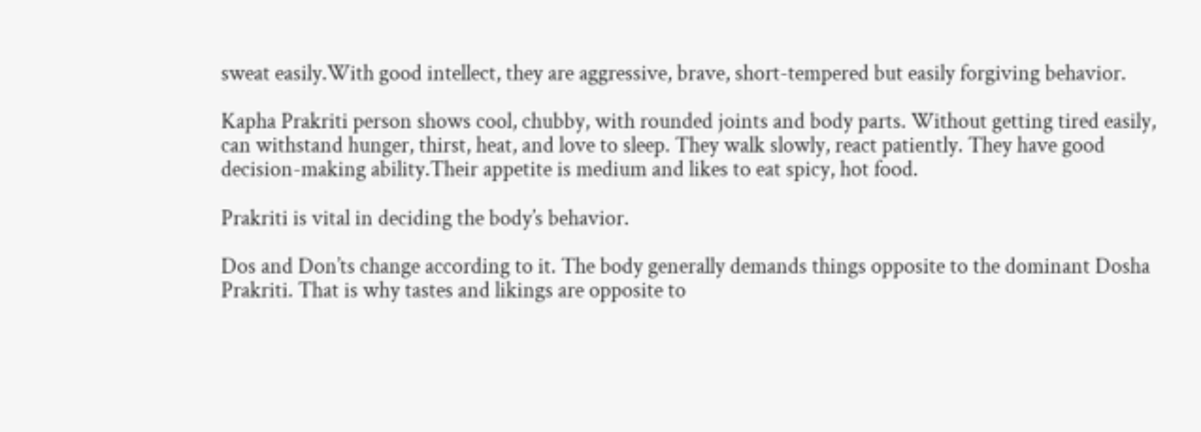sweat easily.With good intellect, they are aggressive, brave, short-tempered but easily forgiving behavior.

Kapha Prakriti person shows cool, chubby, with rounded joints and body parts. Without getting tired easily, can withstand hunger, thirst, heat, and love to sleep. They walk slowly, react patiently. They have good decision-making ability.Their appetite is medium and likes to eat spicy, hot food.

Prakriti is vital in deciding the body’s behavior.

Dos and Don’ts change according to it. The body generally demands things opposite to the dominant Dosha Prakriti. That is why tastes and likings are opposite to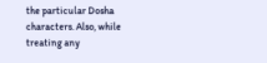the particular Dosha characters. Also, while treating any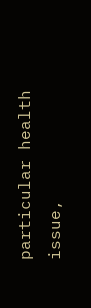particular health issue,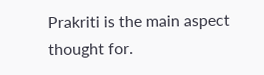Prakriti is the main aspect thought for.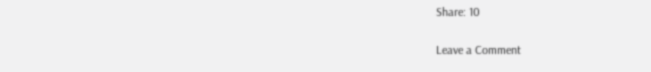Share: 10

Leave a Comment